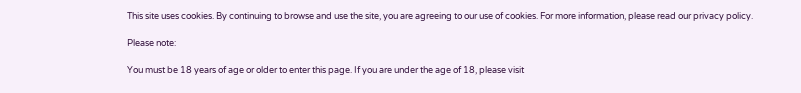This site uses cookies. By continuing to browse and use the site, you are agreeing to our use of cookies. For more information, please read our privacy policy.

Please note:

You must be 18 years of age or older to enter this page. If you are under the age of 18, please visit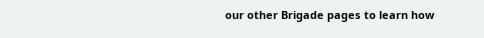our other Brigade pages to learn how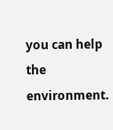you can help the environment.